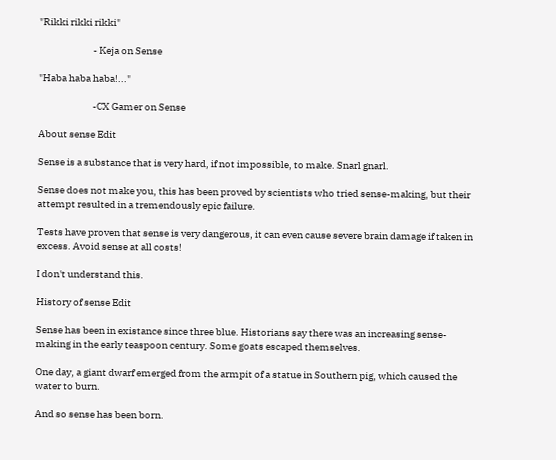"Rikki rikki rikki"

                           - Keja on Sense

"Haba haba haba!..."

                           -CX Gamer on Sense

About sense Edit

Sense is a substance that is very hard, if not impossible, to make. Snarl gnarl.

Sense does not make you, this has been proved by scientists who tried sense-making, but their attempt resulted in a tremendously epic failure.

Tests have proven that sense is very dangerous, it can even cause severe brain damage if taken in excess. Avoid sense at all costs!

I don't understand this.

History of sense Edit

Sense has been in existance since three blue. Historians say there was an increasing sense-making in the early teaspoon century. Some goats escaped themselves.

One day, a giant dwarf emerged from the armpit of a statue in Southern pig, which caused the water to burn.

And so sense has been born.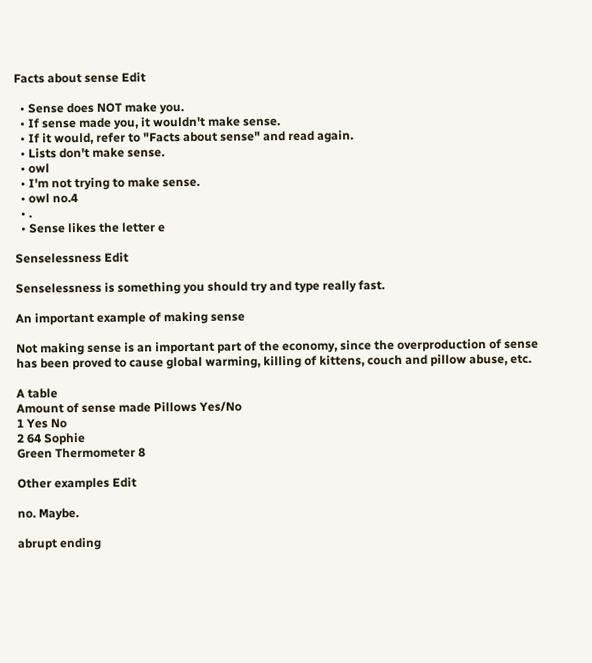Facts about sense Edit

  • Sense does NOT make you.
  • If sense made you, it wouldn't make sense.
  • If it would, refer to "Facts about sense" and read again.
  • Lists don't make sense.
  • owl
  • I'm not trying to make sense.
  • owl no.4
  • .
  • Sense likes the letter e

Senselessness Edit

Senselessness is something you should try and type really fast.

An important example of making sense

Not making sense is an important part of the economy, since the overproduction of sense has been proved to cause global warming, killing of kittens, couch and pillow abuse, etc.

A table
Amount of sense made Pillows Yes/No
1 Yes No
2 64 Sophie
Green Thermometer 8

Other examples Edit

no. Maybe.

abrupt ending